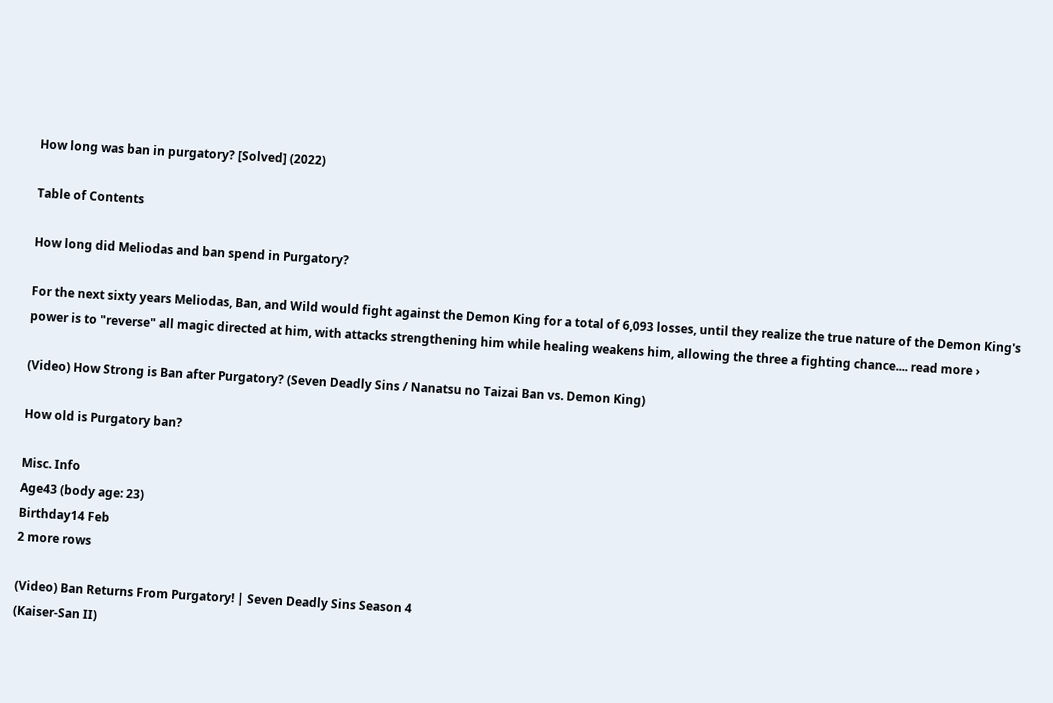How long was ban in purgatory? [Solved] (2022)

Table of Contents

How long did Meliodas and ban spend in Purgatory?

For the next sixty years Meliodas, Ban, and Wild would fight against the Demon King for a total of 6,093 losses, until they realize the true nature of the Demon King's power is to "reverse" all magic directed at him, with attacks strengthening him while healing weakens him, allowing the three a fighting chance.... read more ›

(Video) How Strong is Ban after Purgatory? (Seven Deadly Sins / Nanatsu no Taizai Ban vs. Demon King)

How old is Purgatory ban?

Misc. Info
Age43 (body age: 23)
Birthday14 Feb
2 more rows

(Video) Ban Returns From Purgatory! | Seven Deadly Sins Season 4
(Kaiser-San II)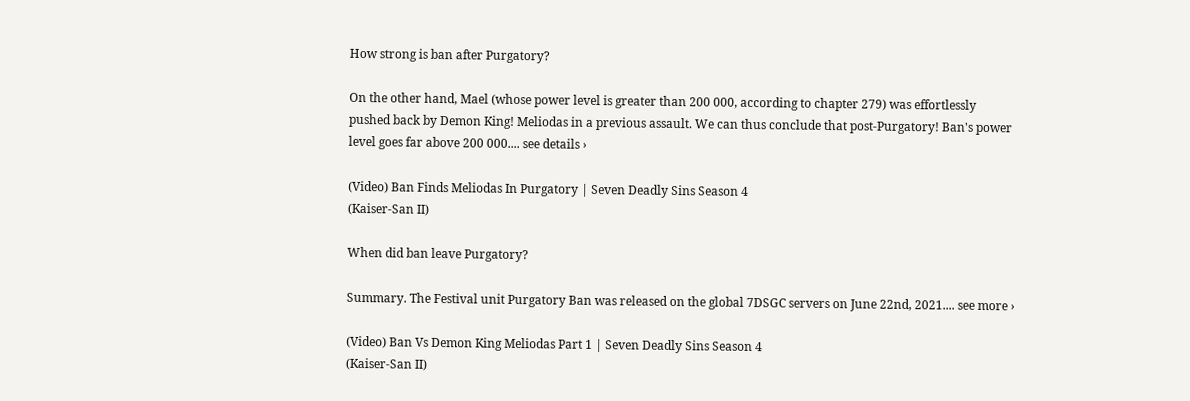How strong is ban after Purgatory?

On the other hand, Mael (whose power level is greater than 200 000, according to chapter 279) was effortlessly pushed back by Demon King! Meliodas in a previous assault. We can thus conclude that post-Purgatory! Ban's power level goes far above 200 000.... see details ›

(Video) Ban Finds Meliodas In Purgatory | Seven Deadly Sins Season 4
(Kaiser-San II)

When did ban leave Purgatory?

Summary. The Festival unit Purgatory Ban was released on the global 7DSGC servers on June 22nd, 2021.... see more ›

(Video) Ban Vs Demon King Meliodas Part 1 | Seven Deadly Sins Season 4
(Kaiser-San II)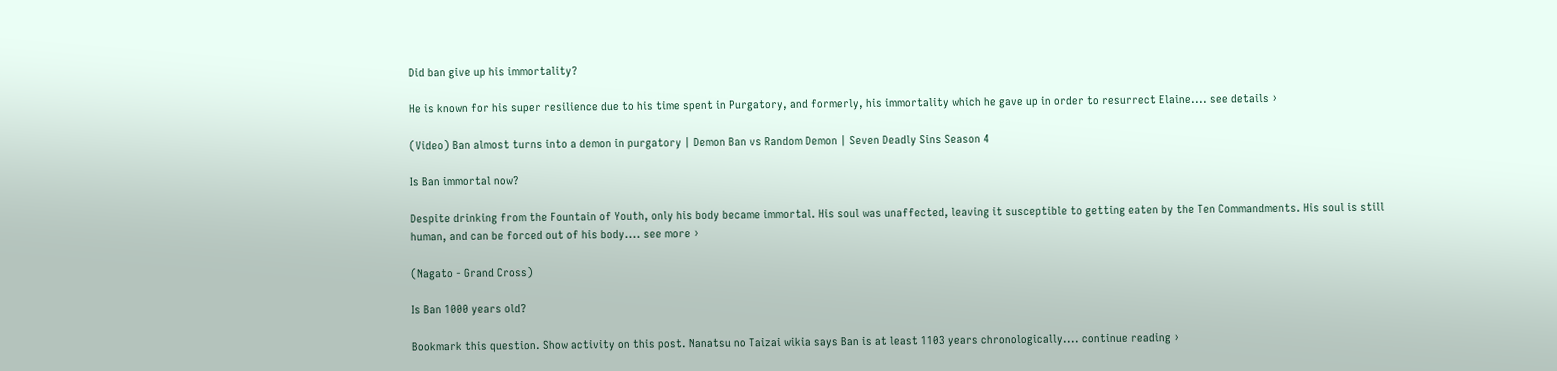Did ban give up his immortality?

He is known for his super resilience due to his time spent in Purgatory, and formerly, his immortality which he gave up in order to resurrect Elaine.... see details ›

(Video) Ban almost turns into a demon in purgatory | Demon Ban vs Random Demon | Seven Deadly Sins Season 4

Is Ban immortal now?

Despite drinking from the Fountain of Youth, only his body became immortal. His soul was unaffected, leaving it susceptible to getting eaten by the Ten Commandments. His soul is still human, and can be forced out of his body.... see more ›

(Nagato - Grand Cross)

Is Ban 1000 years old?

Bookmark this question. Show activity on this post. Nanatsu no Taizai wikia says Ban is at least 1103 years chronologically.... continue reading ›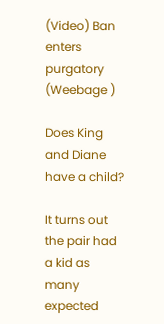(Video) Ban enters purgatory
(Weebage )

Does King and Diane have a child?

It turns out the pair had a kid as many expected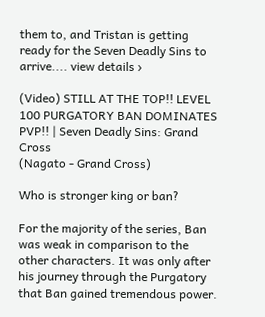them to, and Tristan is getting ready for the Seven Deadly Sins to arrive.... view details ›

(Video) STILL AT THE TOP!! LEVEL 100 PURGATORY BAN DOMINATES PVP!! | Seven Deadly Sins: Grand Cross
(Nagato - Grand Cross)

Who is stronger king or ban?

For the majority of the series, Ban was weak in comparison to the other characters. It was only after his journey through the Purgatory that Ban gained tremendous power.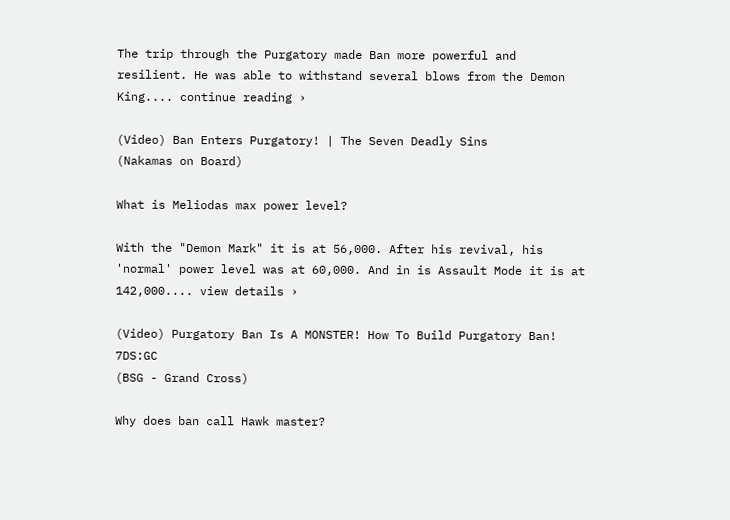The trip through the Purgatory made Ban more powerful and resilient. He was able to withstand several blows from the Demon King.... continue reading ›

(Video) Ban Enters Purgatory! | The Seven Deadly Sins
(Nakamas on Board)

What is Meliodas max power level?

With the "Demon Mark" it is at 56,000. After his revival, his 'normal' power level was at 60,000. And in is Assault Mode it is at 142,000.... view details ›

(Video) Purgatory Ban Is A MONSTER! How To Build Purgatory Ban! 7DS:GC
(BSG - Grand Cross)

Why does ban call Hawk master?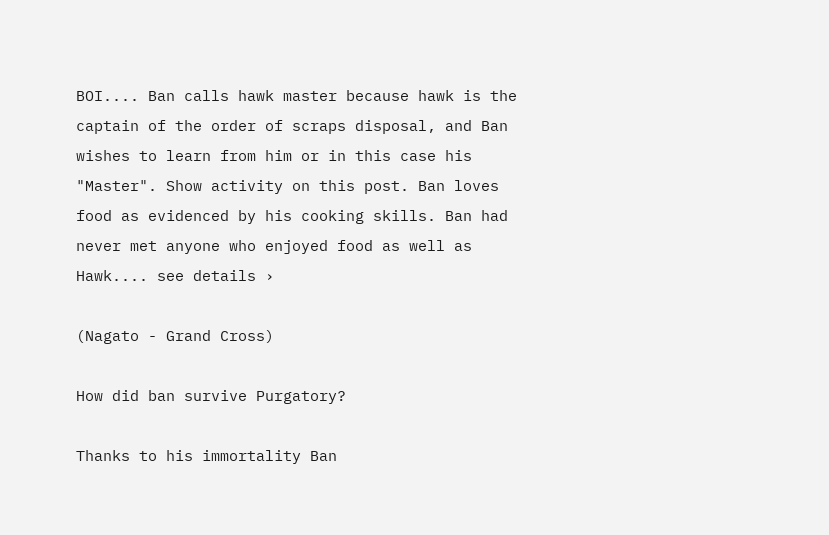BOI.... Ban calls hawk master because hawk is the captain of the order of scraps disposal, and Ban wishes to learn from him or in this case his "Master". Show activity on this post. Ban loves food as evidenced by his cooking skills. Ban had never met anyone who enjoyed food as well as Hawk.... see details ›

(Nagato - Grand Cross)

How did ban survive Purgatory?

Thanks to his immortality Ban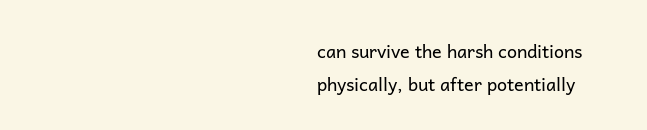can survive the harsh conditions physically, but after potentially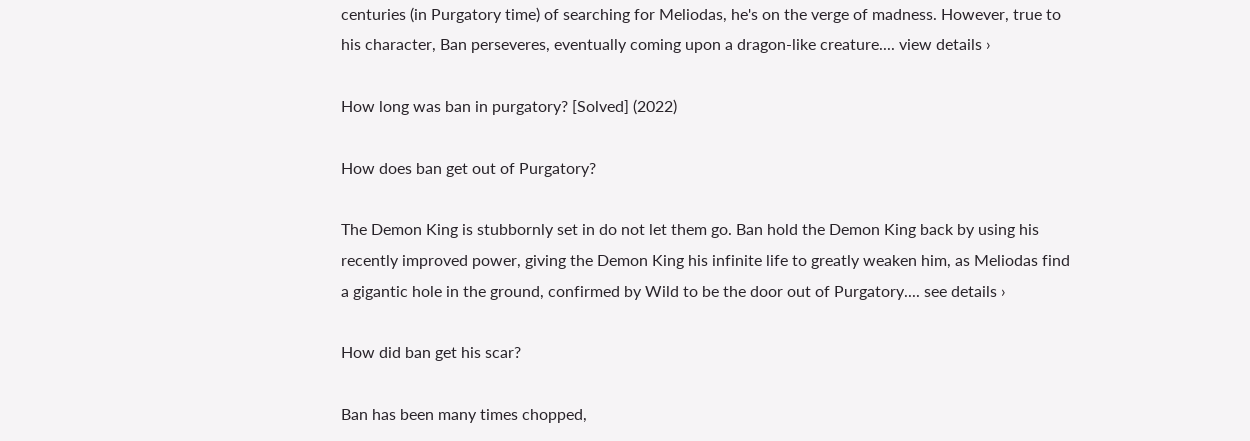centuries (in Purgatory time) of searching for Meliodas, he's on the verge of madness. However, true to his character, Ban perseveres, eventually coming upon a dragon-like creature.... view details ›

How long was ban in purgatory? [Solved] (2022)

How does ban get out of Purgatory?

The Demon King is stubbornly set in do not let them go. Ban hold the Demon King back by using his recently improved power, giving the Demon King his infinite life to greatly weaken him, as Meliodas find a gigantic hole in the ground, confirmed by Wild to be the door out of Purgatory.... see details ›

How did ban get his scar?

Ban has been many times chopped,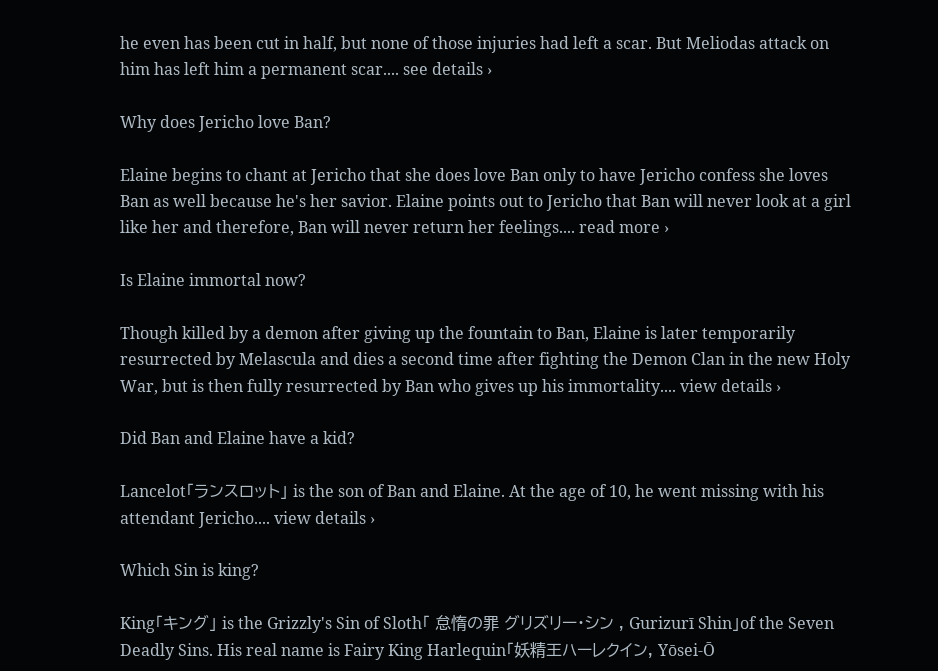he even has been cut in half, but none of those injuries had left a scar. But Meliodas attack on him has left him a permanent scar.... see details ›

Why does Jericho love Ban?

Elaine begins to chant at Jericho that she does love Ban only to have Jericho confess she loves Ban as well because he's her savior. Elaine points out to Jericho that Ban will never look at a girl like her and therefore, Ban will never return her feelings.... read more ›

Is Elaine immortal now?

Though killed by a demon after giving up the fountain to Ban, Elaine is later temporarily resurrected by Melascula and dies a second time after fighting the Demon Clan in the new Holy War, but is then fully resurrected by Ban who gives up his immortality.... view details ›

Did Ban and Elaine have a kid?

Lancelot「ランスロット」 is the son of Ban and Elaine. At the age of 10, he went missing with his attendant Jericho.... view details ›

Which Sin is king?

King「キング」 is the Grizzly's Sin of Sloth「 怠惰の罪 グリズリー・シン , Gurizurī Shin」of the Seven Deadly Sins. His real name is Fairy King Harlequin「妖精王ハーレクイン, Yōsei-Ō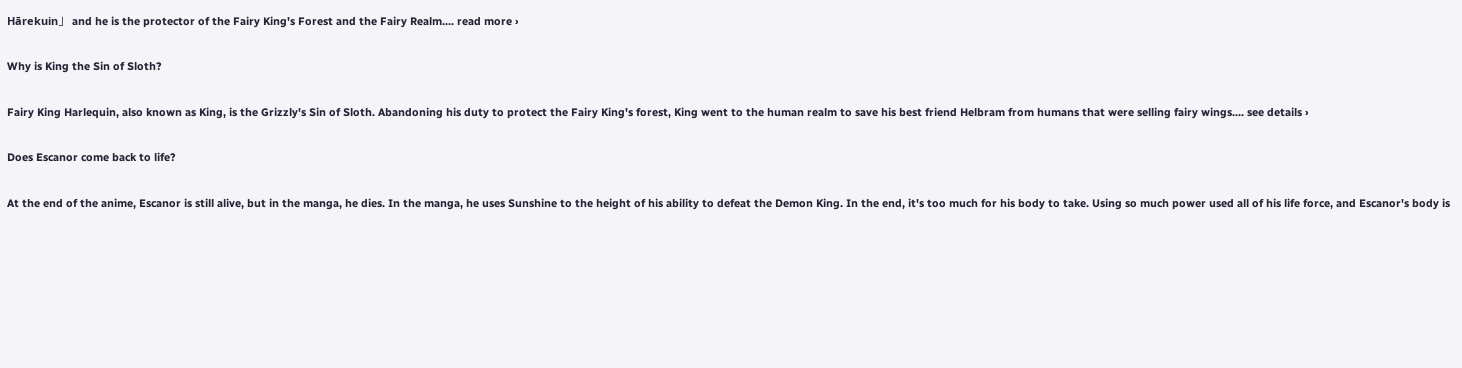Hārekuin」 and he is the protector of the Fairy King's Forest and the Fairy Realm.... read more ›

Why is King the Sin of Sloth?

Fairy King Harlequin, also known as King, is the Grizzly's Sin of Sloth. Abandoning his duty to protect the Fairy King's forest, King went to the human realm to save his best friend Helbram from humans that were selling fairy wings.... see details ›

Does Escanor come back to life?

At the end of the anime, Escanor is still alive, but in the manga, he dies. In the manga, he uses Sunshine to the height of his ability to defeat the Demon King. In the end, it's too much for his body to take. Using so much power used all of his life force, and Escanor's body is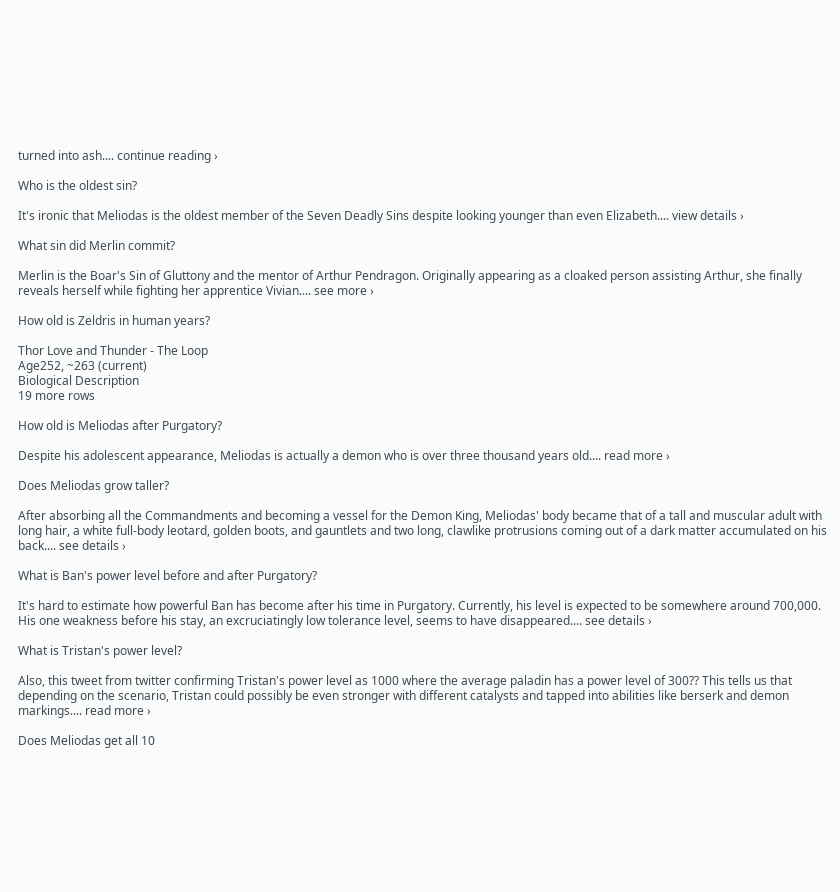turned into ash.... continue reading ›

Who is the oldest sin?

It's ironic that Meliodas is the oldest member of the Seven Deadly Sins despite looking younger than even Elizabeth.... view details ›

What sin did Merlin commit?

Merlin is the Boar's Sin of Gluttony and the mentor of Arthur Pendragon. Originally appearing as a cloaked person assisting Arthur, she finally reveals herself while fighting her apprentice Vivian.... see more ›

How old is Zeldris in human years?

Thor Love and Thunder - The Loop
Age252, ~263 (current)
Biological Description
19 more rows

How old is Meliodas after Purgatory?

Despite his adolescent appearance, Meliodas is actually a demon who is over three thousand years old.... read more ›

Does Meliodas grow taller?

After absorbing all the Commandments and becoming a vessel for the Demon King, Meliodas' body became that of a tall and muscular adult with long hair, a white full-body leotard, golden boots, and gauntlets and two long, clawlike protrusions coming out of a dark matter accumulated on his back.... see details ›

What is Ban's power level before and after Purgatory?

It's hard to estimate how powerful Ban has become after his time in Purgatory. Currently, his level is expected to be somewhere around 700,000. His one weakness before his stay, an excruciatingly low tolerance level, seems to have disappeared.... see details ›

What is Tristan's power level?

Also, this tweet from twitter confirming Tristan's power level as 1000 where the average paladin has a power level of 300?? This tells us that depending on the scenario, Tristan could possibly be even stronger with different catalysts and tapped into abilities like berserk and demon markings.... read more ›

Does Meliodas get all 10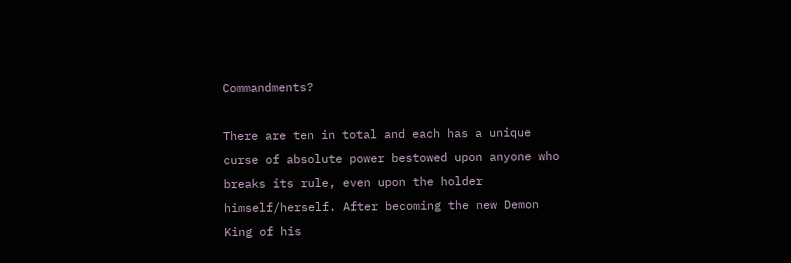Commandments?

There are ten in total and each has a unique curse of absolute power bestowed upon anyone who breaks its rule, even upon the holder himself/herself. After becoming the new Demon King of his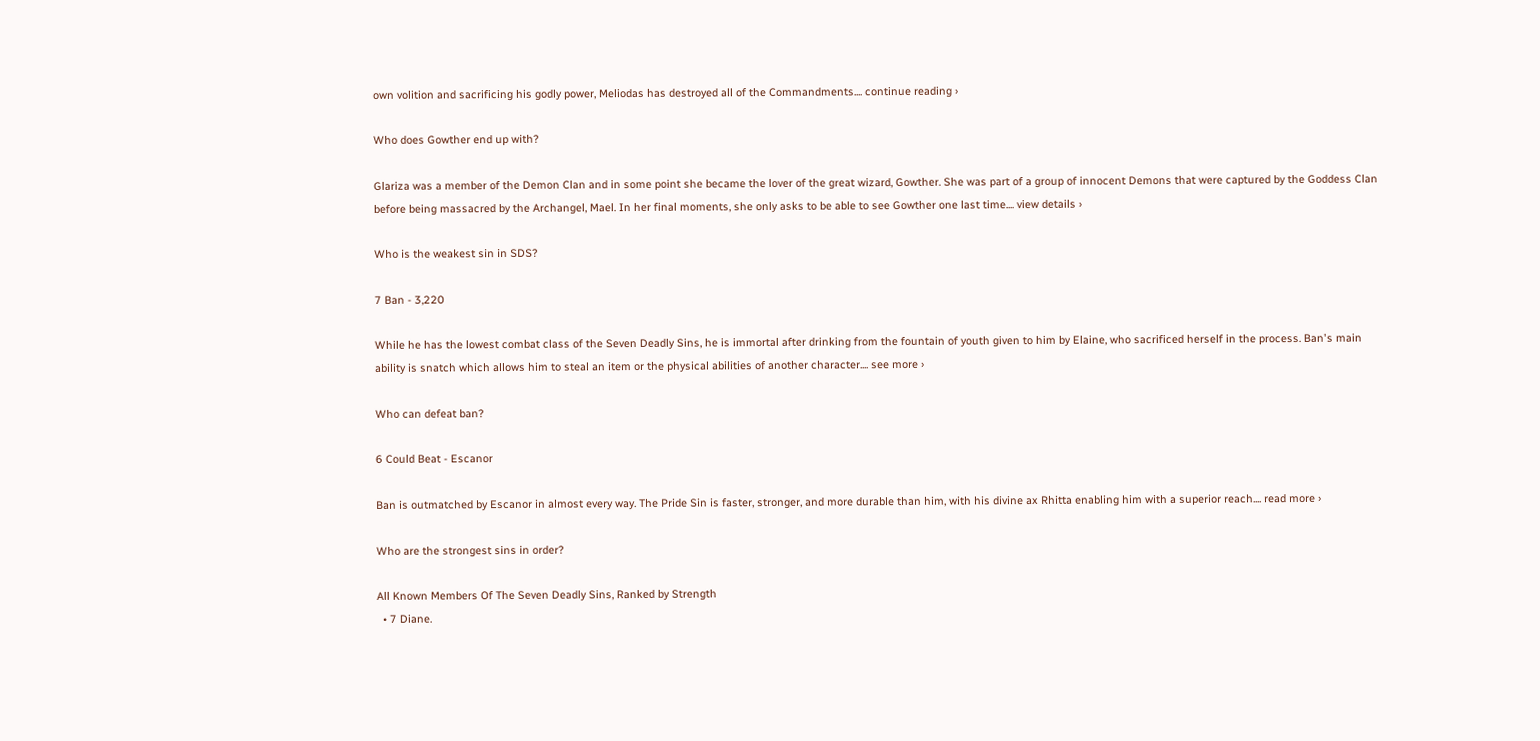own volition and sacrificing his godly power, Meliodas has destroyed all of the Commandments.... continue reading ›

Who does Gowther end up with?

Glariza was a member of the Demon Clan and in some point she became the lover of the great wizard, Gowther. She was part of a group of innocent Demons that were captured by the Goddess Clan before being massacred by the Archangel, Mael. In her final moments, she only asks to be able to see Gowther one last time.... view details ›

Who is the weakest sin in SDS?

7 Ban - 3,220

While he has the lowest combat class of the Seven Deadly Sins, he is immortal after drinking from the fountain of youth given to him by Elaine, who sacrificed herself in the process. Ban's main ability is snatch which allows him to steal an item or the physical abilities of another character.... see more ›

Who can defeat ban?

6 Could Beat - Escanor

Ban is outmatched by Escanor in almost every way. The Pride Sin is faster, stronger, and more durable than him, with his divine ax Rhitta enabling him with a superior reach.... read more ›

Who are the strongest sins in order?

All Known Members Of The Seven Deadly Sins, Ranked by Strength
  • 7 Diane.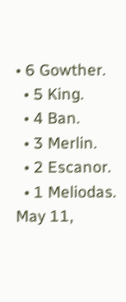• 6 Gowther.
  • 5 King.
  • 4 Ban.
  • 3 Merlin.
  • 2 Escanor.
  • 1 Meliodas.
May 11,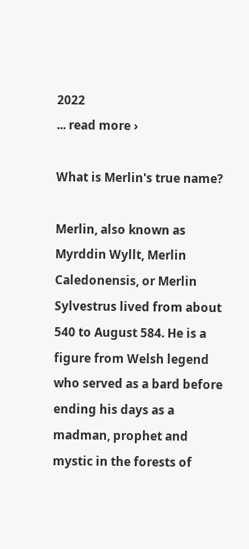2022
... read more ›

What is Merlin's true name?

Merlin, also known as Myrddin Wyllt, Merlin Caledonensis, or Merlin Sylvestrus lived from about 540 to August 584. He is a figure from Welsh legend who served as a bard before ending his days as a madman, prophet and mystic in the forests of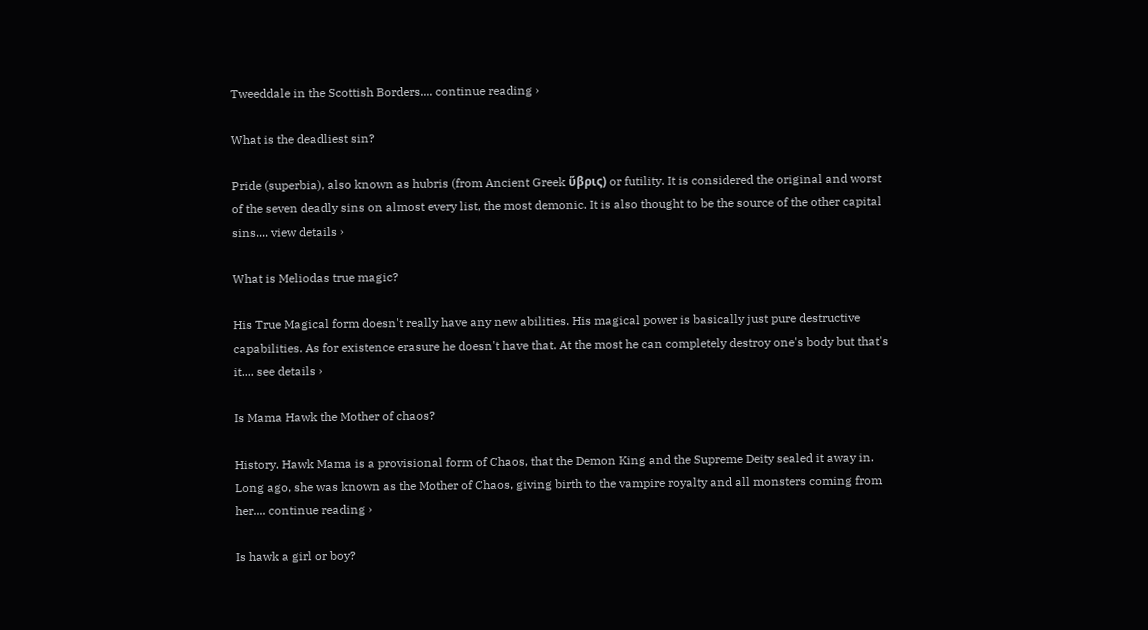Tweeddale in the Scottish Borders.... continue reading ›

What is the deadliest sin?

Pride (superbia), also known as hubris (from Ancient Greek ὕβρις) or futility. It is considered the original and worst of the seven deadly sins on almost every list, the most demonic. It is also thought to be the source of the other capital sins.... view details ›

What is Meliodas true magic?

His True Magical form doesn't really have any new abilities. His magical power is basically just pure destructive capabilities. As for existence erasure he doesn't have that. At the most he can completely destroy one's body but that's it.... see details ›

Is Mama Hawk the Mother of chaos?

History. Hawk Mama is a provisional form of Chaos, that the Demon King and the Supreme Deity sealed it away in. Long ago, she was known as the Mother of Chaos, giving birth to the vampire royalty and all monsters coming from her.... continue reading ›

Is hawk a girl or boy?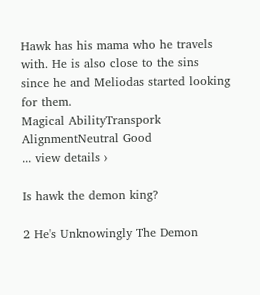Hawk has his mama who he travels with. He is also close to the sins since he and Meliodas started looking for them.
Magical AbilityTranspork
AlignmentNeutral Good
... view details ›

Is hawk the demon king?

2 He's Unknowingly The Demon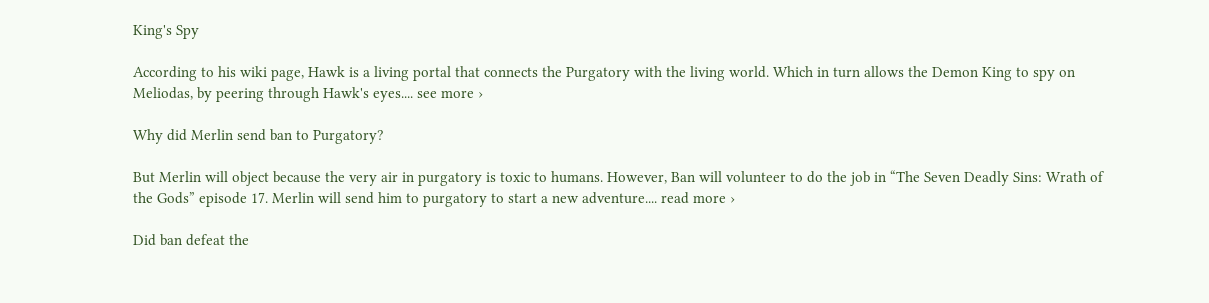King's Spy

According to his wiki page, Hawk is a living portal that connects the Purgatory with the living world. Which in turn allows the Demon King to spy on Meliodas, by peering through Hawk's eyes.... see more ›

Why did Merlin send ban to Purgatory?

But Merlin will object because the very air in purgatory is toxic to humans. However, Ban will volunteer to do the job in “The Seven Deadly Sins: Wrath of the Gods” episode 17. Merlin will send him to purgatory to start a new adventure.... read more ›

Did ban defeat the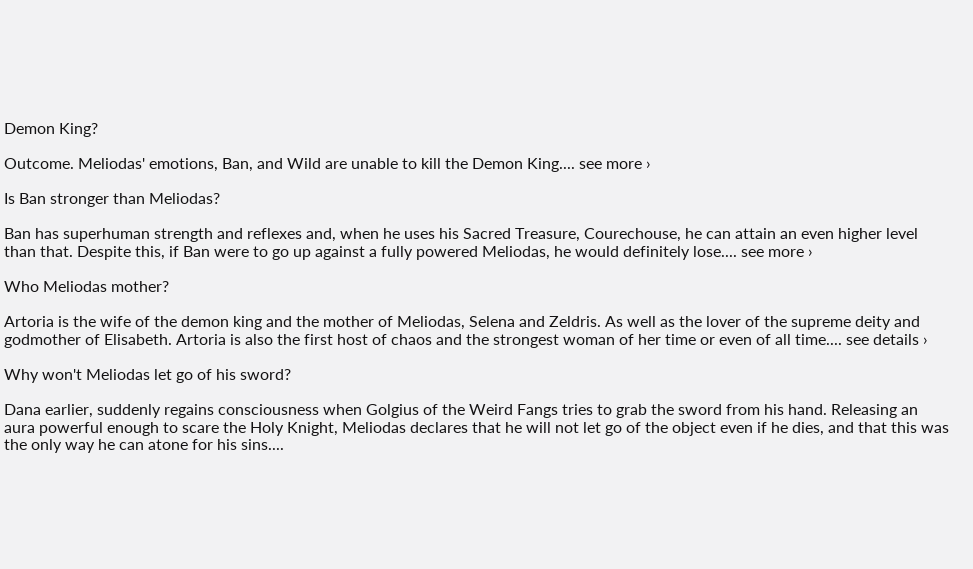Demon King?

Outcome. Meliodas' emotions, Ban, and Wild are unable to kill the Demon King.... see more ›

Is Ban stronger than Meliodas?

Ban has superhuman strength and reflexes and, when he uses his Sacred Treasure, Courechouse, he can attain an even higher level than that. Despite this, if Ban were to go up against a fully powered Meliodas, he would definitely lose.... see more ›

Who Meliodas mother?

Artoria is the wife of the demon king and the mother of Meliodas, Selena and Zeldris. As well as the lover of the supreme deity and godmother of Elisabeth. Artoria is also the first host of chaos and the strongest woman of her time or even of all time.... see details ›

Why won't Meliodas let go of his sword?

Dana earlier, suddenly regains consciousness when Golgius of the Weird Fangs tries to grab the sword from his hand. Releasing an aura powerful enough to scare the Holy Knight, Meliodas declares that he will not let go of the object even if he dies, and that this was the only way he can atone for his sins....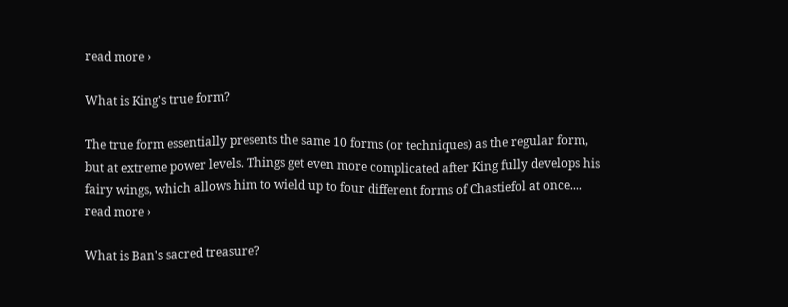read more ›

What is King's true form?

The true form essentially presents the same 10 forms (or techniques) as the regular form, but at extreme power levels. Things get even more complicated after King fully develops his fairy wings, which allows him to wield up to four different forms of Chastiefol at once.... read more ›

What is Ban's sacred treasure?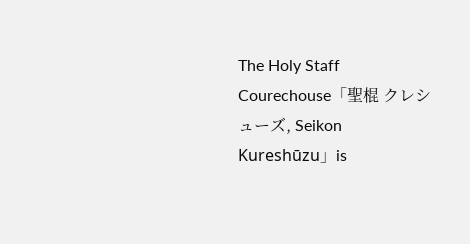The Holy Staff Courechouse「聖棍 クレシューズ, Seikon Kureshūzu」is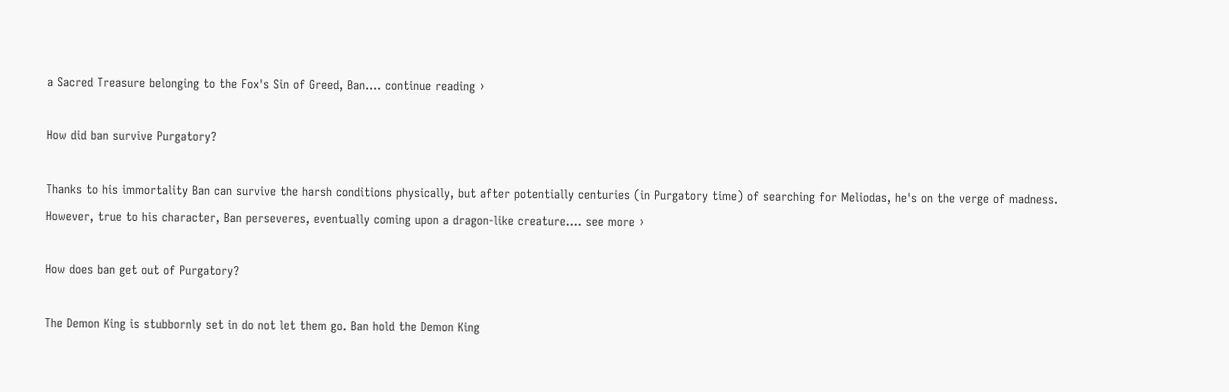a Sacred Treasure belonging to the Fox's Sin of Greed, Ban.... continue reading ›

How did ban survive Purgatory?

Thanks to his immortality Ban can survive the harsh conditions physically, but after potentially centuries (in Purgatory time) of searching for Meliodas, he's on the verge of madness. However, true to his character, Ban perseveres, eventually coming upon a dragon-like creature.... see more ›

How does ban get out of Purgatory?

The Demon King is stubbornly set in do not let them go. Ban hold the Demon King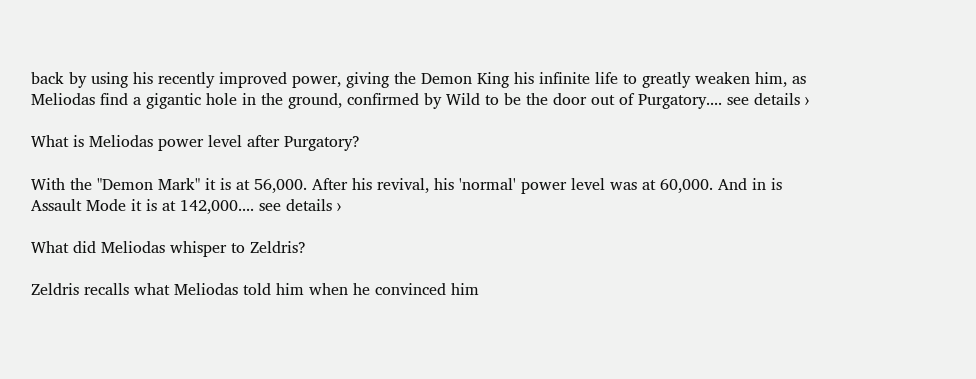back by using his recently improved power, giving the Demon King his infinite life to greatly weaken him, as Meliodas find a gigantic hole in the ground, confirmed by Wild to be the door out of Purgatory.... see details ›

What is Meliodas power level after Purgatory?

With the "Demon Mark" it is at 56,000. After his revival, his 'normal' power level was at 60,000. And in is Assault Mode it is at 142,000.... see details ›

What did Meliodas whisper to Zeldris?

Zeldris recalls what Meliodas told him when he convinced him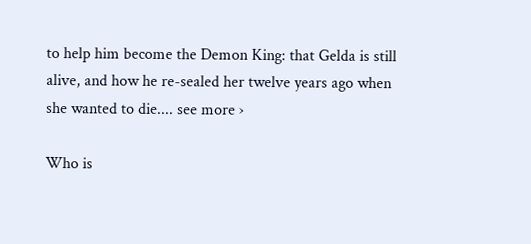to help him become the Demon King: that Gelda is still alive, and how he re-sealed her twelve years ago when she wanted to die.... see more ›

Who is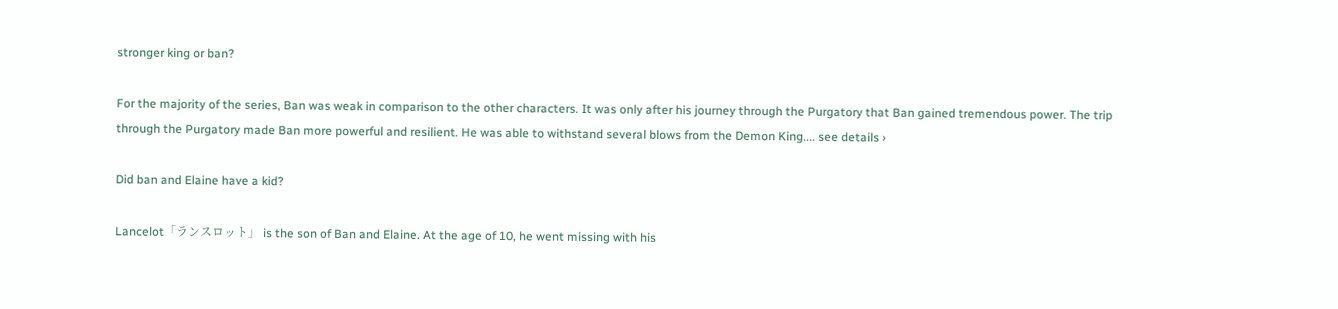stronger king or ban?

For the majority of the series, Ban was weak in comparison to the other characters. It was only after his journey through the Purgatory that Ban gained tremendous power. The trip through the Purgatory made Ban more powerful and resilient. He was able to withstand several blows from the Demon King.... see details ›

Did ban and Elaine have a kid?

Lancelot「ランスロット」 is the son of Ban and Elaine. At the age of 10, he went missing with his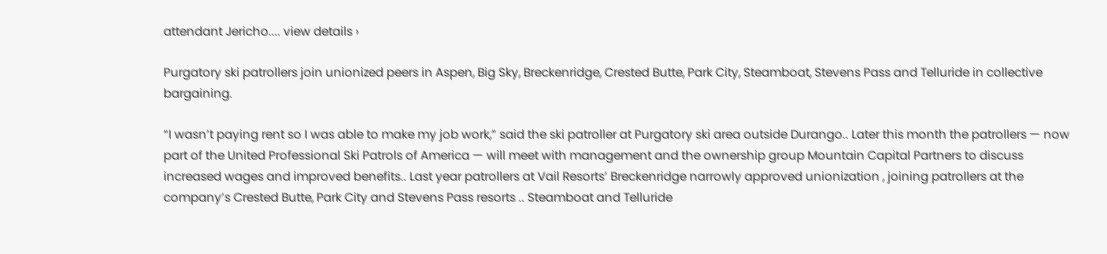attendant Jericho.... view details ›

Purgatory ski patrollers join unionized peers in Aspen, Big Sky, Breckenridge, Crested Butte, Park City, Steamboat, Stevens Pass and Telluride in collective bargaining.

“I wasn’t paying rent so I was able to make my job work,” said the ski patroller at Purgatory ski area outside Durango.. Later this month the patrollers — now part of the United Professional Ski Patrols of America — will meet with management and the ownership group Mountain Capital Partners to discuss increased wages and improved benefits.. Last year patrollers at Vail Resorts’ Breckenridge narrowly approved unionization , joining patrollers at the company’s Crested Butte, Park City and Stevens Pass resorts .. Steamboat and Telluride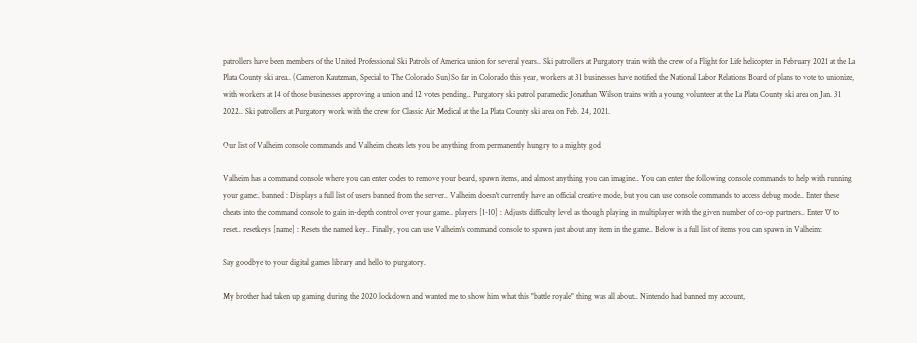patrollers have been members of the United Professional Ski Patrols of America union for several years.. Ski patrollers at Purgatory train with the crew of a Flight for Life helicopter in February 2021 at the La Plata County ski area.. (Cameron Kautzman, Special to The Colorado Sun)So far in Colorado this year, workers at 31 businesses have notified the National Labor Relations Board of plans to vote to unionize, with workers at 14 of those businesses approving a union and 12 votes pending.. Purgatory ski patrol paramedic Jonathan Wilson trains with a young volunteer at the La Plata County ski area on Jan. 31 2022.. Ski patrollers at Purgatory work with the crew for Classic Air Medical at the La Plata County ski area on Feb. 24, 2021.

Our list of Valheim console commands and Valheim cheats lets you be anything from permanently hungry to a mighty god

Valheim has a command console where you can enter codes to remove your beard, spawn items, and almost anything you can imagine.. You can enter the following console commands to help with running your game:. banned : Displays a full list of users banned from the server.. Valheim doesn't currently have an official creative mode, but you can use console commands to access debug mode.. Enter these cheats into the command console to gain in-depth control over your game.. players [1-10] : Adjusts difficulty level as though playing in multiplayer with the given number of co-op partners.. Enter '0' to reset.. resetkeys [name] : Resets the named key.. Finally, you can use Valheim's command console to spawn just about any item in the game.. Below is a full list of items you can spawn in Valheim:

Say goodbye to your digital games library and hello to purgatory.

My brother had taken up gaming during the 2020 lockdown and wanted me to show him what this "battle royale" thing was all about.. Nintendo had banned my account,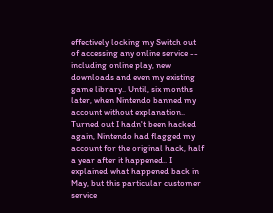effectively locking my Switch out of accessing any online service -- including online play, new downloads and even my existing game library.. Until, six months later, when Nintendo banned my account without explanation.. Turned out I hadn't been hacked again, Nintendo had flagged my account for the original hack, half a year after it happened.. I explained what happened back in May, but this particular customer service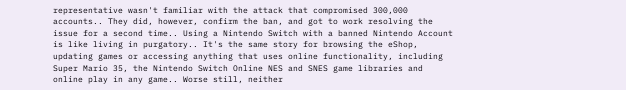representative wasn't familiar with the attack that compromised 300,000 accounts.. They did, however, confirm the ban, and got to work resolving the issue for a second time.. Using a Nintendo Switch with a banned Nintendo Account is like living in purgatory.. It's the same story for browsing the eShop, updating games or accessing anything that uses online functionality, including Super Mario 35, the Nintendo Switch Online NES and SNES game libraries and online play in any game.. Worse still, neither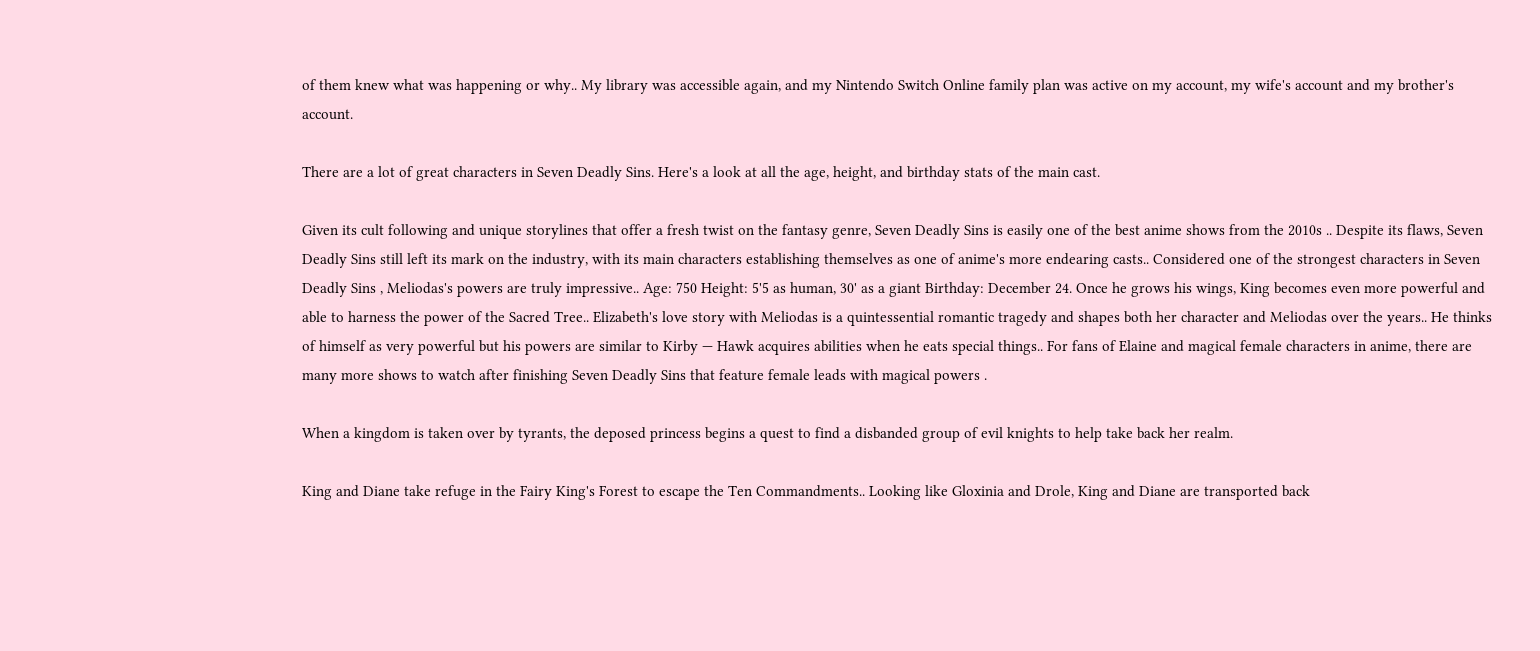of them knew what was happening or why.. My library was accessible again, and my Nintendo Switch Online family plan was active on my account, my wife's account and my brother's account.

There are a lot of great characters in Seven Deadly Sins. Here's a look at all the age, height, and birthday stats of the main cast.

Given its cult following and unique storylines that offer a fresh twist on the fantasy genre, Seven Deadly Sins is easily one of the best anime shows from the 2010s .. Despite its flaws, Seven Deadly Sins still left its mark on the industry, with its main characters establishing themselves as one of anime's more endearing casts.. Considered one of the strongest characters in Seven Deadly Sins , Meliodas's powers are truly impressive.. Age: 750 Height: 5'5 as human, 30' as a giant Birthday: December 24. Once he grows his wings, King becomes even more powerful and able to harness the power of the Sacred Tree.. Elizabeth's love story with Meliodas is a quintessential romantic tragedy and shapes both her character and Meliodas over the years.. He thinks of himself as very powerful but his powers are similar to Kirby — Hawk acquires abilities when he eats special things.. For fans of Elaine and magical female characters in anime, there are many more shows to watch after finishing Seven Deadly Sins that feature female leads with magical powers .

When a kingdom is taken over by tyrants, the deposed princess begins a quest to find a disbanded group of evil knights to help take back her realm.

King and Diane take refuge in the Fairy King's Forest to escape the Ten Commandments.. Looking like Gloxinia and Drole, King and Diane are transported back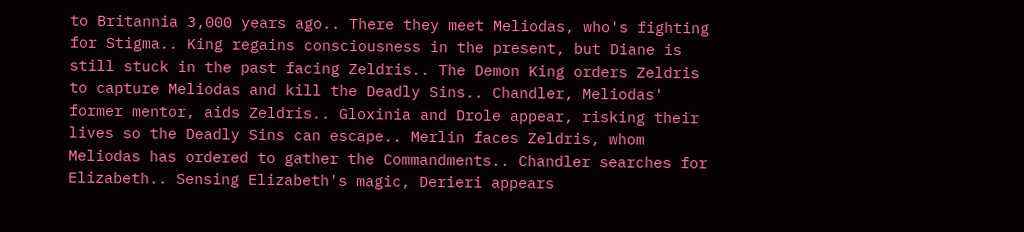to Britannia 3,000 years ago.. There they meet Meliodas, who's fighting for Stigma.. King regains consciousness in the present, but Diane is still stuck in the past facing Zeldris.. The Demon King orders Zeldris to capture Meliodas and kill the Deadly Sins.. Chandler, Meliodas' former mentor, aids Zeldris.. Gloxinia and Drole appear, risking their lives so the Deadly Sins can escape.. Merlin faces Zeldris, whom Meliodas has ordered to gather the Commandments.. Chandler searches for Elizabeth.. Sensing Elizabeth's magic, Derieri appears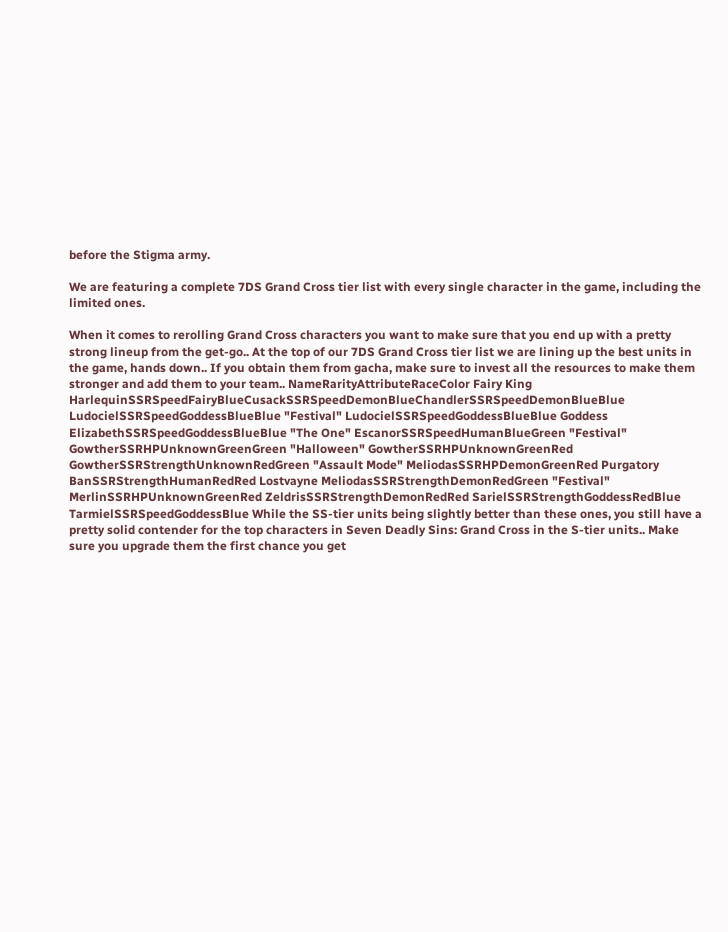before the Stigma army.

We are featuring a complete 7DS Grand Cross tier list with every single character in the game, including the limited ones.

When it comes to rerolling Grand Cross characters you want to make sure that you end up with a pretty strong lineup from the get-go.. At the top of our 7DS Grand Cross tier list we are lining up the best units in the game, hands down.. If you obtain them from gacha, make sure to invest all the resources to make them stronger and add them to your team.. NameRarityAttributeRaceColor Fairy King HarlequinSSRSpeedFairyBlueCusackSSRSpeedDemonBlueChandlerSSRSpeedDemonBlueBlue LudocielSSRSpeedGoddessBlueBlue "Festival" LudocielSSRSpeedGoddessBlueBlue Goddess ElizabethSSRSpeedGoddessBlueBlue "The One" EscanorSSRSpeedHumanBlueGreen "Festival" GowtherSSRHPUnknownGreenGreen "Halloween" GowtherSSRHPUnknownGreenRed GowtherSSRStrengthUnknownRedGreen "Assault Mode" MeliodasSSRHPDemonGreenRed Purgatory BanSSRStrengthHumanRedRed Lostvayne MeliodasSSRStrengthDemonRedGreen "Festival" MerlinSSRHPUnknownGreenRed ZeldrisSSRStrengthDemonRedRed SarielSSRStrengthGoddessRedBlue TarmielSSRSpeedGoddessBlue While the SS-tier units being slightly better than these ones, you still have a pretty solid contender for the top characters in Seven Deadly Sins: Grand Cross in the S-tier units.. Make sure you upgrade them the first chance you get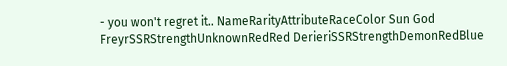- you won't regret it.. NameRarityAttributeRaceColor Sun God FreyrSSRStrengthUnknownRedRed DerieriSSRStrengthDemonRedBlue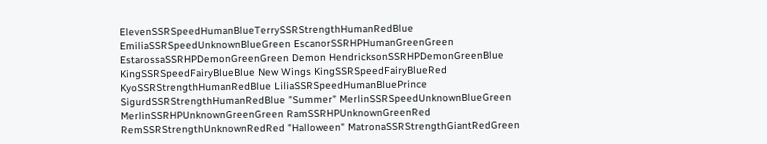ElevenSSRSpeedHumanBlueTerrySSRStrengthHumanRedBlue EmiliaSSRSpeedUnknownBlueGreen EscanorSSRHPHumanGreenGreen EstarossaSSRHPDemonGreenGreen Demon HendricksonSSRHPDemonGreenBlue KingSSRSpeedFairyBlueBlue New Wings KingSSRSpeedFairyBlueRed KyoSSRStrengthHumanRedBlue LiliaSSRSpeedHumanBluePrince SigurdSSRStrengthHumanRedBlue "Summer" MerlinSSRSpeedUnknownBlueGreen MerlinSSRHPUnknownGreenGreen RamSSRHPUnknownGreenRed RemSSRStrengthUnknownRedRed "Halloween" MatronaSSRStrengthGiantRedGreen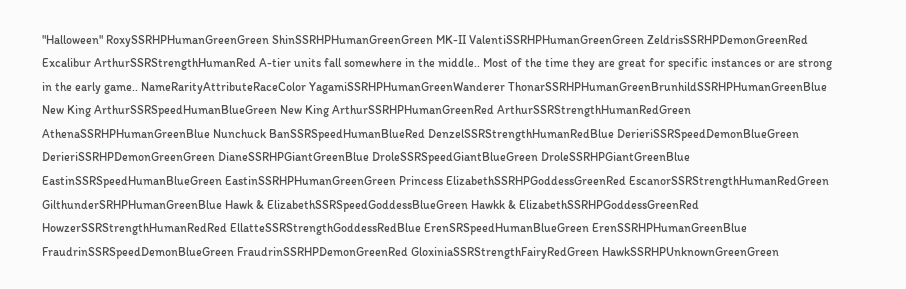"Halloween" RoxySSRHPHumanGreenGreen ShinSSRHPHumanGreenGreen MK-II ValentiSSRHPHumanGreenGreen ZeldrisSSRHPDemonGreenRed Excalibur ArthurSSRStrengthHumanRed A-tier units fall somewhere in the middle.. Most of the time they are great for specific instances or are strong in the early game.. NameRarityAttributeRaceColor YagamiSSRHPHumanGreenWanderer ThonarSSRHPHumanGreenBrunhildSSRHPHumanGreenBlue New King ArthurSSRSpeedHumanBlueGreen New King ArthurSSRHPHumanGreenRed ArthurSSRStrengthHumanRedGreen AthenaSSRHPHumanGreenBlue Nunchuck BanSSRSpeedHumanBlueRed DenzelSSRStrengthHumanRedBlue DerieriSSRSpeedDemonBlueGreen DerieriSSRHPDemonGreenGreen DianeSSRHPGiantGreenBlue DroleSSRSpeedGiantBlueGreen DroleSSRHPGiantGreenBlue EastinSSRSpeedHumanBlueGreen EastinSSRHPHumanGreenGreen Princess ElizabethSSRHPGoddessGreenRed EscanorSSRStrengthHumanRedGreen GilthunderSRHPHumanGreenBlue Hawk & ElizabethSSRSpeedGoddessBlueGreen Hawkk & ElizabethSSRHPGoddessGreenRed HowzerSSRStrengthHumanRedRed EllatteSSRStrengthGoddessRedBlue ErenSRSpeedHumanBlueGreen ErenSSRHPHumanGreenBlue FraudrinSSRSpeedDemonBlueGreen FraudrinSSRHPDemonGreenRed GloxiniaSSRStrengthFairyRedGreen HawkSSRHPUnknownGreenGreen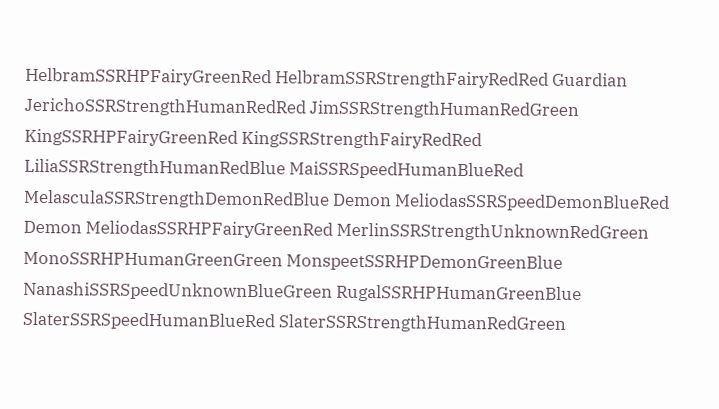HelbramSSRHPFairyGreenRed HelbramSSRStrengthFairyRedRed Guardian JerichoSSRStrengthHumanRedRed JimSSRStrengthHumanRedGreen KingSSRHPFairyGreenRed KingSSRStrengthFairyRedRed LiliaSSRStrengthHumanRedBlue MaiSSRSpeedHumanBlueRed MelasculaSSRStrengthDemonRedBlue Demon MeliodasSSRSpeedDemonBlueRed Demon MeliodasSSRHPFairyGreenRed MerlinSSRStrengthUnknownRedGreen MonoSSRHPHumanGreenGreen MonspeetSSRHPDemonGreenBlue NanashiSSRSpeedUnknownBlueGreen RugalSSRHPHumanGreenBlue SlaterSSRSpeedHumanBlueRed SlaterSSRStrengthHumanRedGreen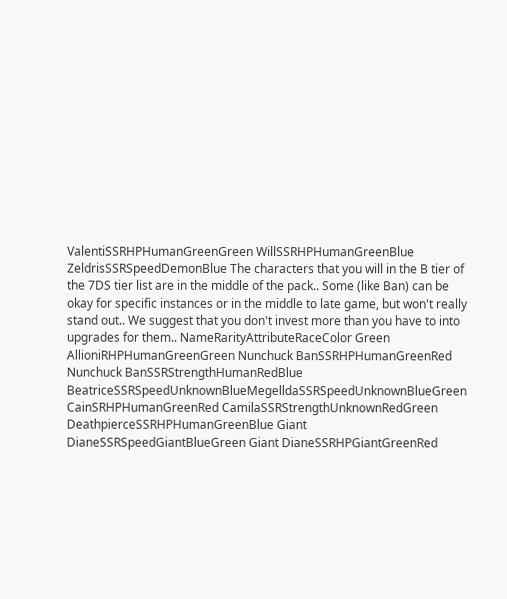ValentiSSRHPHumanGreenGreen WillSSRHPHumanGreenBlue ZeldrisSSRSpeedDemonBlue The characters that you will in the B tier of the 7DS tier list are in the middle of the pack.. Some (like Ban) can be okay for specific instances or in the middle to late game, but won't really stand out.. We suggest that you don't invest more than you have to into upgrades for them.. NameRarityAttributeRaceColor Green AllioniRHPHumanGreenGreen Nunchuck BanSSRHPHumanGreenRed Nunchuck BanSSRStrengthHumanRedBlue BeatriceSSRSpeedUnknownBlueMegelldaSSRSpeedUnknownBlueGreen CainSRHPHumanGreenRed CamilaSSRStrengthUnknownRedGreen DeathpierceSSRHPHumanGreenBlue Giant DianeSSRSpeedGiantBlueGreen Giant DianeSSRHPGiantGreenRed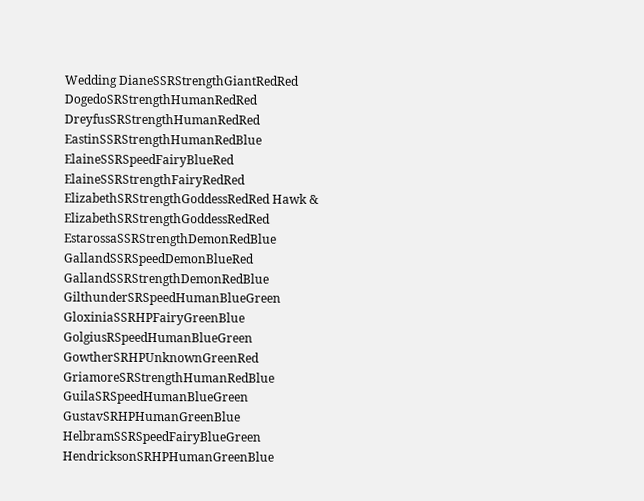Wedding DianeSSRStrengthGiantRedRed DogedoSRStrengthHumanRedRed DreyfusSRStrengthHumanRedRed EastinSSRStrengthHumanRedBlue ElaineSSRSpeedFairyBlueRed ElaineSSRStrengthFairyRedRed ElizabethSRStrengthGoddessRedRed Hawk & ElizabethSRStrengthGoddessRedRed EstarossaSSRStrengthDemonRedBlue GallandSSRSpeedDemonBlueRed GallandSSRStrengthDemonRedBlue GilthunderSRSpeedHumanBlueGreen GloxiniaSSRHPFairyGreenBlue GolgiusRSpeedHumanBlueGreen GowtherSRHPUnknownGreenRed GriamoreSRStrengthHumanRedBlue GuilaSRSpeedHumanBlueGreen GustavSRHPHumanGreenBlue HelbramSSRSpeedFairyBlueGreen HendricksonSRHPHumanGreenBlue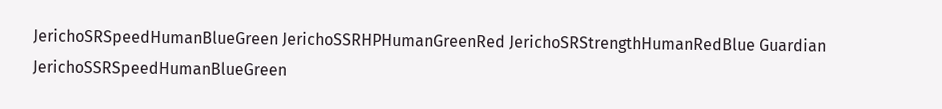JerichoSRSpeedHumanBlueGreen JerichoSSRHPHumanGreenRed JerichoSRStrengthHumanRedBlue Guardian JerichoSSRSpeedHumanBlueGreen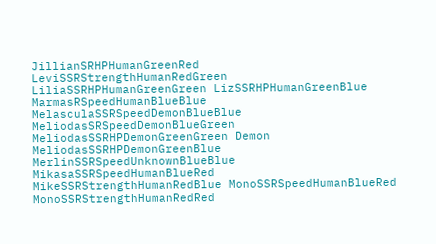JillianSRHPHumanGreenRed LeviSSRStrengthHumanRedGreen LiliaSSRHPHumanGreenGreen LizSSRHPHumanGreenBlue MarmasRSpeedHumanBlueBlue MelasculaSSRSpeedDemonBlueBlue MeliodasSRSpeedDemonBlueGreen MeliodasSSRHPDemonGreenGreen Demon MeliodasSSRHPDemonGreenBlue MerlinSSRSpeedUnknownBlueBlue MikasaSSRSpeedHumanBlueRed MikeSSRStrengthHumanRedBlue MonoSSRSpeedHumanBlueRed MonoSSRStrengthHumanRedRed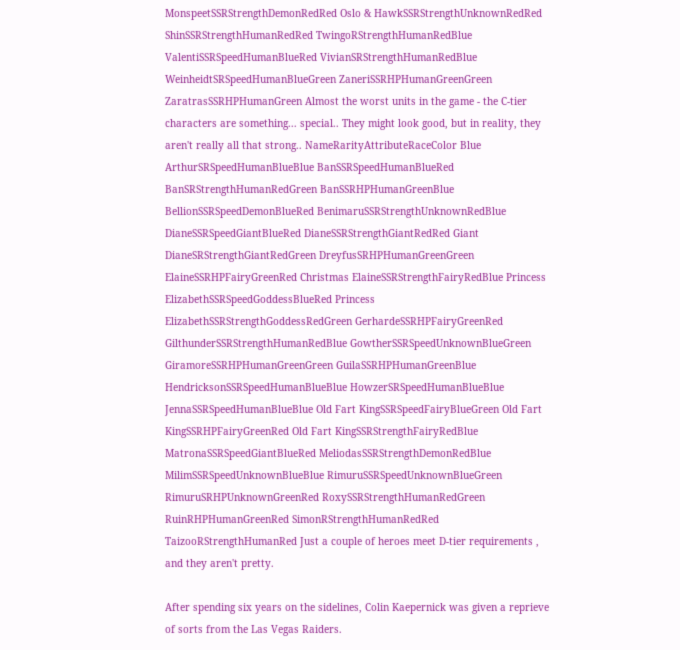MonspeetSSRStrengthDemonRedRed Oslo & HawkSSRStrengthUnknownRedRed ShinSSRStrengthHumanRedRed TwingoRStrengthHumanRedBlue ValentiSSRSpeedHumanBlueRed VivianSRStrengthHumanRedBlue WeinheidtSRSpeedHumanBlueGreen ZaneriSSRHPHumanGreenGreen ZaratrasSSRHPHumanGreen Almost the worst units in the game - the C-tier characters are something... special.. They might look good, but in reality, they aren't really all that strong.. NameRarityAttributeRaceColor Blue ArthurSRSpeedHumanBlueBlue BanSSRSpeedHumanBlueRed BanSRStrengthHumanRedGreen BanSSRHPHumanGreenBlue BellionSSRSpeedDemonBlueRed BenimaruSSRStrengthUnknownRedBlue DianeSSRSpeedGiantBlueRed DianeSSRStrengthGiantRedRed Giant DianeSRStrengthGiantRedGreen DreyfusSRHPHumanGreenGreen ElaineSSRHPFairyGreenRed Christmas ElaineSSRStrengthFairyRedBlue Princess ElizabethSSRSpeedGoddessBlueRed Princess ElizabethSSRStrengthGoddessRedGreen GerhardeSSRHPFairyGreenRed GilthunderSSRStrengthHumanRedBlue GowtherSSRSpeedUnknownBlueGreen GiramoreSSRHPHumanGreenGreen GuilaSSRHPHumanGreenBlue HendricksonSSRSpeedHumanBlueBlue HowzerSRSpeedHumanBlueBlue JennaSSRSpeedHumanBlueBlue Old Fart KingSSRSpeedFairyBlueGreen Old Fart KingSSRHPFairyGreenRed Old Fart KingSSRStrengthFairyRedBlue MatronaSSRSpeedGiantBlueRed MeliodasSSRStrengthDemonRedBlue MilimSSRSpeedUnknownBlueBlue RimuruSSRSpeedUnknownBlueGreen RimuruSRHPUnknownGreenRed RoxySSRStrengthHumanRedGreen RuinRHPHumanGreenRed SimonRStrengthHumanRedRed TaizooRStrengthHumanRed Just a couple of heroes meet D-tier requirements , and they aren't pretty.

After spending six years on the sidelines, Colin Kaepernick was given a reprieve of sorts from the Las Vegas Raiders.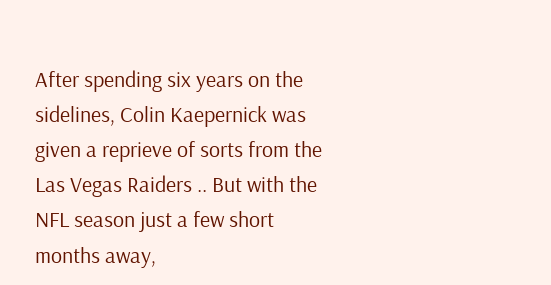After spending six years on the sidelines, Colin Kaepernick was given a reprieve of sorts from the Las Vegas Raiders .. But with the NFL season just a few short months away,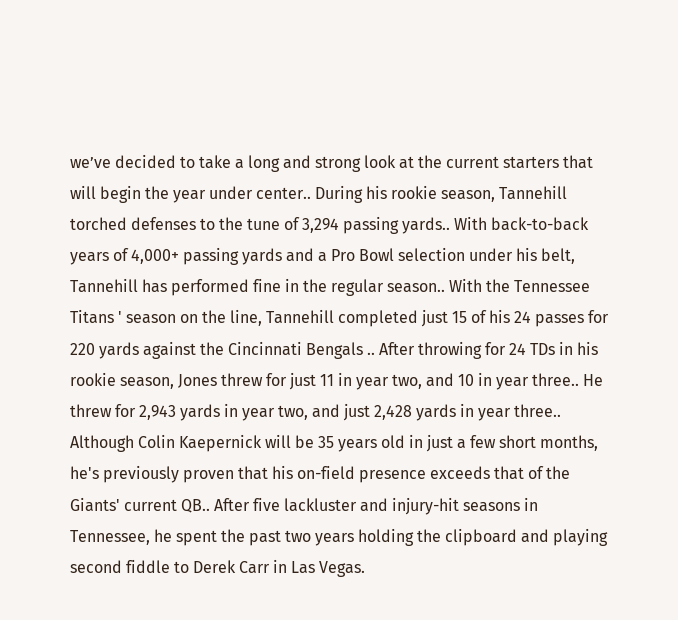we’ve decided to take a long and strong look at the current starters that will begin the year under center.. During his rookie season, Tannehill torched defenses to the tune of 3,294 passing yards.. With back-to-back years of 4,000+ passing yards and a Pro Bowl selection under his belt, Tannehill has performed fine in the regular season.. With the Tennessee Titans ' season on the line, Tannehill completed just 15 of his 24 passes for 220 yards against the Cincinnati Bengals .. After throwing for 24 TDs in his rookie season, Jones threw for just 11 in year two, and 10 in year three.. He threw for 2,943 yards in year two, and just 2,428 yards in year three.. Although Colin Kaepernick will be 35 years old in just a few short months, he's previously proven that his on-field presence exceeds that of the Giants' current QB.. After five lackluster and injury-hit seasons in Tennessee, he spent the past two years holding the clipboard and playing second fiddle to Derek Carr in Las Vegas.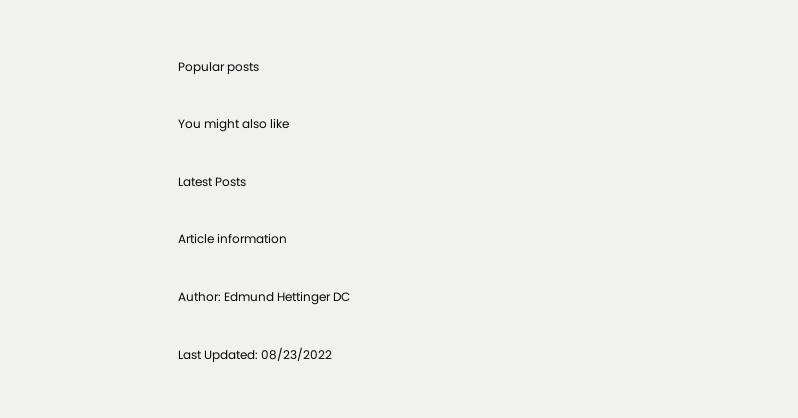Popular posts

You might also like

Latest Posts

Article information

Author: Edmund Hettinger DC

Last Updated: 08/23/2022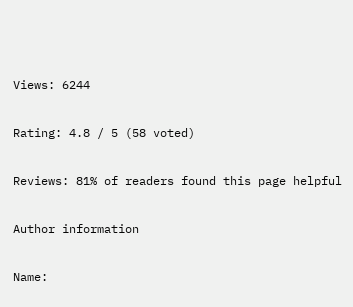Views: 6244

Rating: 4.8 / 5 (58 voted)

Reviews: 81% of readers found this page helpful

Author information

Name: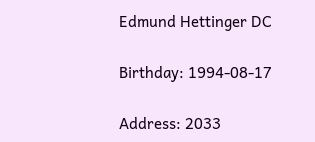Edmund Hettinger DC

Birthday: 1994-08-17

Address: 2033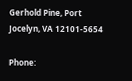Gerhold Pine, Port Jocelyn, VA 12101-5654

Phone: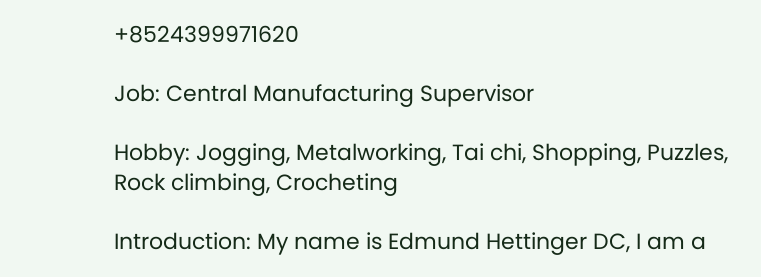+8524399971620

Job: Central Manufacturing Supervisor

Hobby: Jogging, Metalworking, Tai chi, Shopping, Puzzles, Rock climbing, Crocheting

Introduction: My name is Edmund Hettinger DC, I am a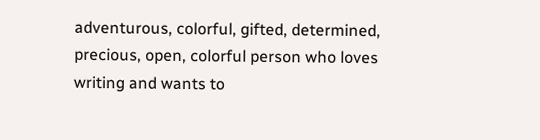adventurous, colorful, gifted, determined, precious, open, colorful person who loves writing and wants to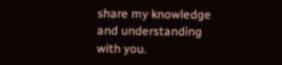share my knowledge and understanding with you.